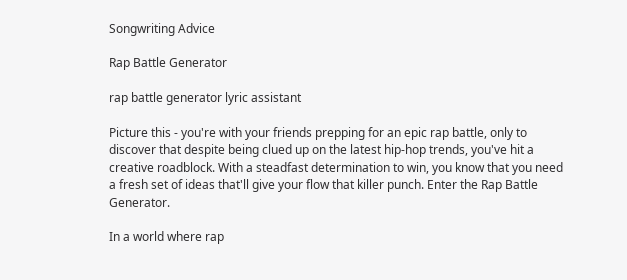Songwriting Advice

Rap Battle Generator

rap battle generator lyric assistant

Picture this - you're with your friends prepping for an epic rap battle, only to discover that despite being clued up on the latest hip-hop trends, you've hit a creative roadblock. With a steadfast determination to win, you know that you need a fresh set of ideas that'll give your flow that killer punch. Enter the Rap Battle Generator.

In a world where rap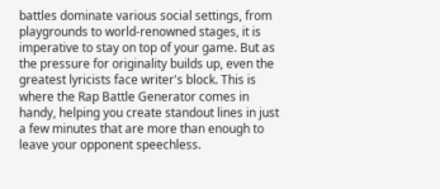battles dominate various social settings, from playgrounds to world-renowned stages, it is imperative to stay on top of your game. But as the pressure for originality builds up, even the greatest lyricists face writer's block. This is where the Rap Battle Generator comes in handy, helping you create standout lines in just a few minutes that are more than enough to leave your opponent speechless.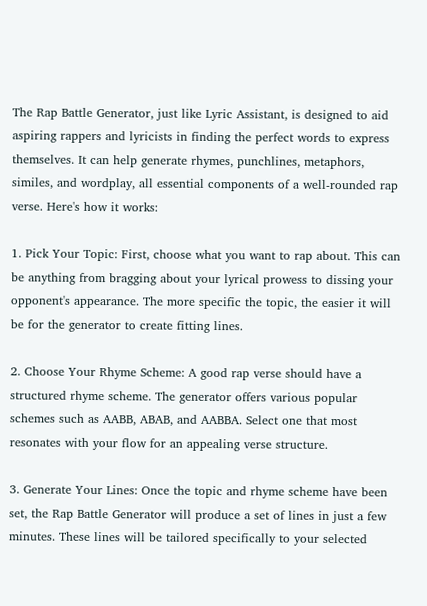The Rap Battle Generator, just like Lyric Assistant, is designed to aid aspiring rappers and lyricists in finding the perfect words to express themselves. It can help generate rhymes, punchlines, metaphors, similes, and wordplay, all essential components of a well-rounded rap verse. Here's how it works:

1. Pick Your Topic: First, choose what you want to rap about. This can be anything from bragging about your lyrical prowess to dissing your opponent's appearance. The more specific the topic, the easier it will be for the generator to create fitting lines.

2. Choose Your Rhyme Scheme: A good rap verse should have a structured rhyme scheme. The generator offers various popular schemes such as AABB, ABAB, and AABBA. Select one that most resonates with your flow for an appealing verse structure.

3. Generate Your Lines: Once the topic and rhyme scheme have been set, the Rap Battle Generator will produce a set of lines in just a few minutes. These lines will be tailored specifically to your selected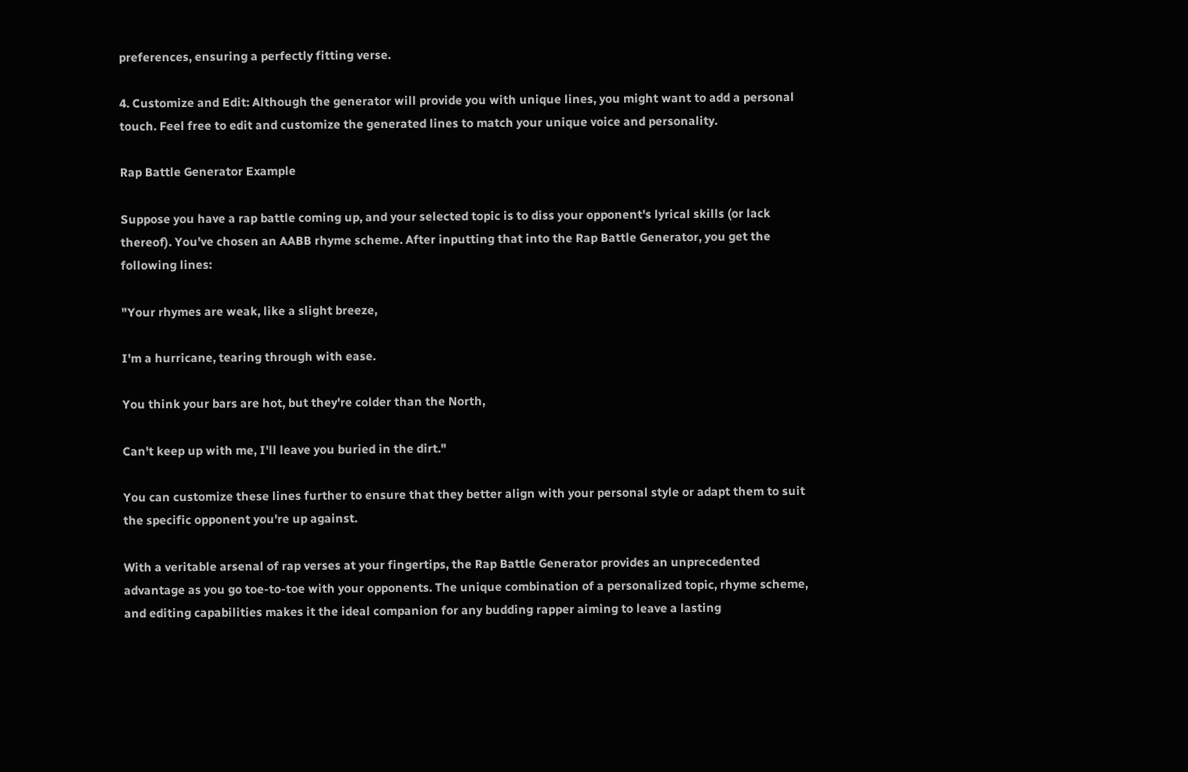preferences, ensuring a perfectly fitting verse.

4. Customize and Edit: Although the generator will provide you with unique lines, you might want to add a personal touch. Feel free to edit and customize the generated lines to match your unique voice and personality.

Rap Battle Generator Example

Suppose you have a rap battle coming up, and your selected topic is to diss your opponent's lyrical skills (or lack thereof). You've chosen an AABB rhyme scheme. After inputting that into the Rap Battle Generator, you get the following lines:

"Your rhymes are weak, like a slight breeze,

I'm a hurricane, tearing through with ease.

You think your bars are hot, but they're colder than the North,

Can't keep up with me, I'll leave you buried in the dirt."

You can customize these lines further to ensure that they better align with your personal style or adapt them to suit the specific opponent you're up against.

With a veritable arsenal of rap verses at your fingertips, the Rap Battle Generator provides an unprecedented advantage as you go toe-to-toe with your opponents. The unique combination of a personalized topic, rhyme scheme, and editing capabilities makes it the ideal companion for any budding rapper aiming to leave a lasting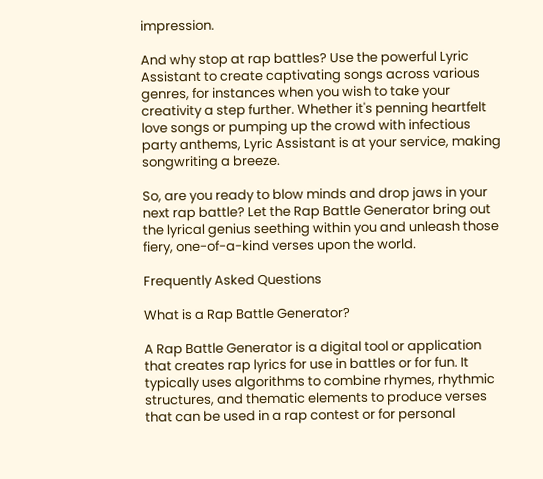impression.

And why stop at rap battles? Use the powerful Lyric Assistant to create captivating songs across various genres, for instances when you wish to take your creativity a step further. Whether it's penning heartfelt love songs or pumping up the crowd with infectious party anthems, Lyric Assistant is at your service, making songwriting a breeze.

So, are you ready to blow minds and drop jaws in your next rap battle? Let the Rap Battle Generator bring out the lyrical genius seething within you and unleash those fiery, one-of-a-kind verses upon the world.

Frequently Asked Questions

What is a Rap Battle Generator?

A Rap Battle Generator is a digital tool or application that creates rap lyrics for use in battles or for fun. It typically uses algorithms to combine rhymes, rhythmic structures, and thematic elements to produce verses that can be used in a rap contest or for personal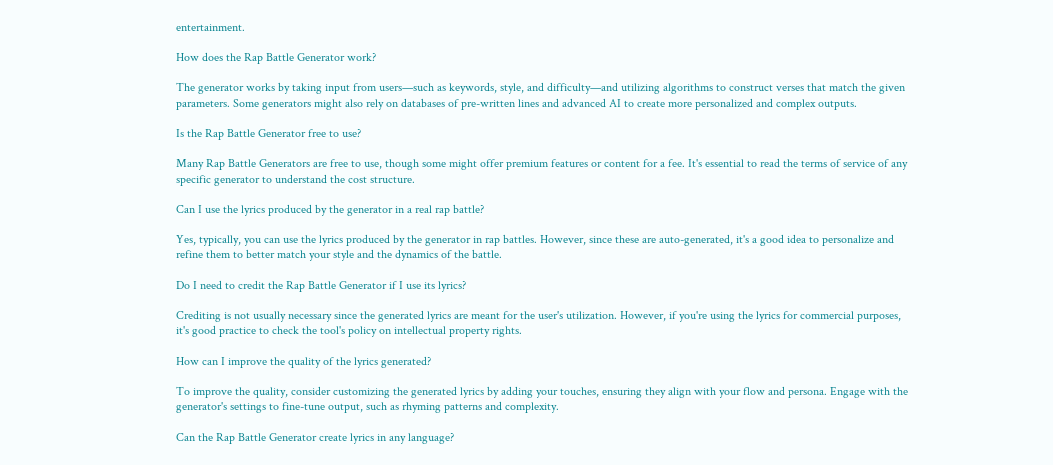entertainment.

How does the Rap Battle Generator work?

The generator works by taking input from users—such as keywords, style, and difficulty—and utilizing algorithms to construct verses that match the given parameters. Some generators might also rely on databases of pre-written lines and advanced AI to create more personalized and complex outputs.

Is the Rap Battle Generator free to use?

Many Rap Battle Generators are free to use, though some might offer premium features or content for a fee. It's essential to read the terms of service of any specific generator to understand the cost structure.

Can I use the lyrics produced by the generator in a real rap battle?

Yes, typically, you can use the lyrics produced by the generator in rap battles. However, since these are auto-generated, it's a good idea to personalize and refine them to better match your style and the dynamics of the battle.

Do I need to credit the Rap Battle Generator if I use its lyrics?

Crediting is not usually necessary since the generated lyrics are meant for the user's utilization. However, if you're using the lyrics for commercial purposes, it's good practice to check the tool's policy on intellectual property rights.

How can I improve the quality of the lyrics generated?

To improve the quality, consider customizing the generated lyrics by adding your touches, ensuring they align with your flow and persona. Engage with the generator's settings to fine-tune output, such as rhyming patterns and complexity.

Can the Rap Battle Generator create lyrics in any language?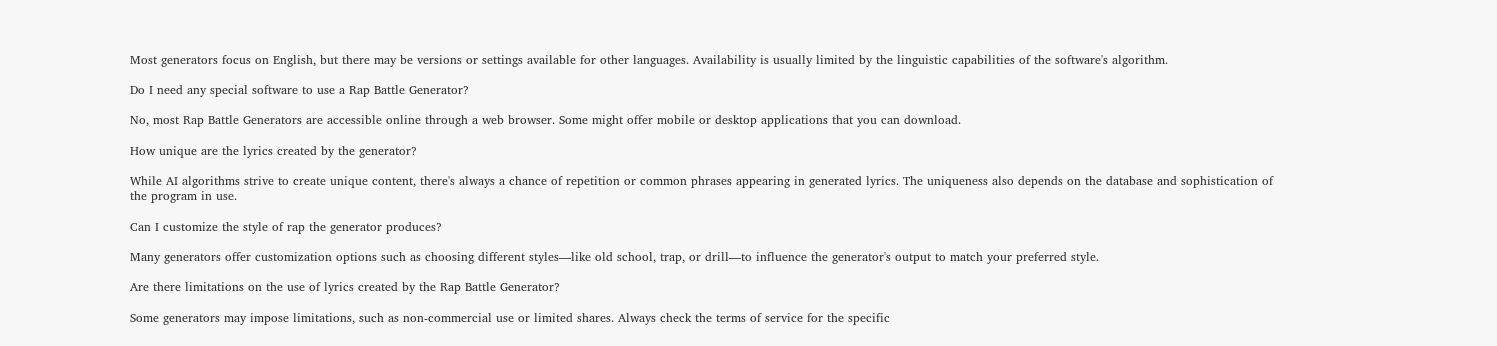Most generators focus on English, but there may be versions or settings available for other languages. Availability is usually limited by the linguistic capabilities of the software's algorithm.

Do I need any special software to use a Rap Battle Generator?

No, most Rap Battle Generators are accessible online through a web browser. Some might offer mobile or desktop applications that you can download.

How unique are the lyrics created by the generator?

While AI algorithms strive to create unique content, there's always a chance of repetition or common phrases appearing in generated lyrics. The uniqueness also depends on the database and sophistication of the program in use.

Can I customize the style of rap the generator produces?

Many generators offer customization options such as choosing different styles—like old school, trap, or drill—to influence the generator's output to match your preferred style.

Are there limitations on the use of lyrics created by the Rap Battle Generator?

Some generators may impose limitations, such as non-commercial use or limited shares. Always check the terms of service for the specific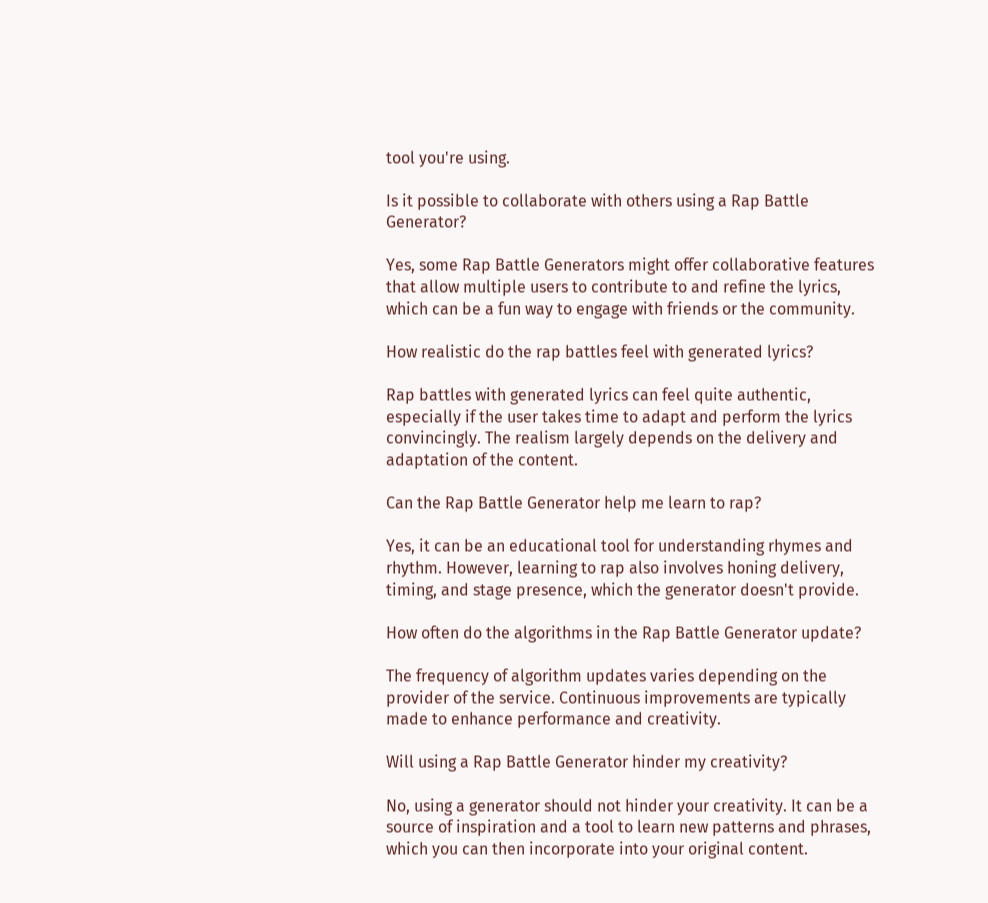tool you're using.

Is it possible to collaborate with others using a Rap Battle Generator?

Yes, some Rap Battle Generators might offer collaborative features that allow multiple users to contribute to and refine the lyrics, which can be a fun way to engage with friends or the community.

How realistic do the rap battles feel with generated lyrics?

Rap battles with generated lyrics can feel quite authentic, especially if the user takes time to adapt and perform the lyrics convincingly. The realism largely depends on the delivery and adaptation of the content.

Can the Rap Battle Generator help me learn to rap?

Yes, it can be an educational tool for understanding rhymes and rhythm. However, learning to rap also involves honing delivery, timing, and stage presence, which the generator doesn't provide.

How often do the algorithms in the Rap Battle Generator update?

The frequency of algorithm updates varies depending on the provider of the service. Continuous improvements are typically made to enhance performance and creativity.

Will using a Rap Battle Generator hinder my creativity?

No, using a generator should not hinder your creativity. It can be a source of inspiration and a tool to learn new patterns and phrases, which you can then incorporate into your original content.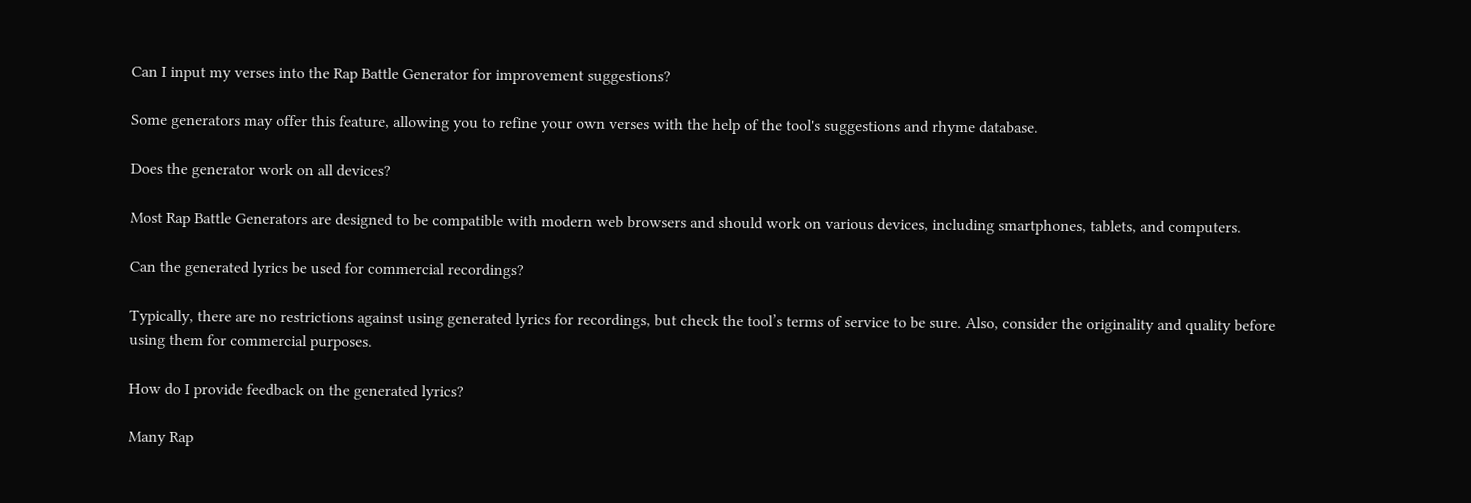Can I input my verses into the Rap Battle Generator for improvement suggestions?

Some generators may offer this feature, allowing you to refine your own verses with the help of the tool's suggestions and rhyme database.

Does the generator work on all devices?

Most Rap Battle Generators are designed to be compatible with modern web browsers and should work on various devices, including smartphones, tablets, and computers.

Can the generated lyrics be used for commercial recordings?

Typically, there are no restrictions against using generated lyrics for recordings, but check the tool’s terms of service to be sure. Also, consider the originality and quality before using them for commercial purposes.

How do I provide feedback on the generated lyrics?

Many Rap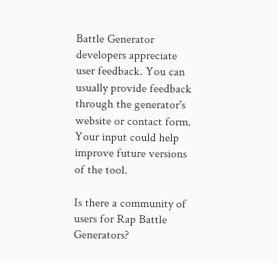Battle Generator developers appreciate user feedback. You can usually provide feedback through the generator's website or contact form. Your input could help improve future versions of the tool.

Is there a community of users for Rap Battle Generators?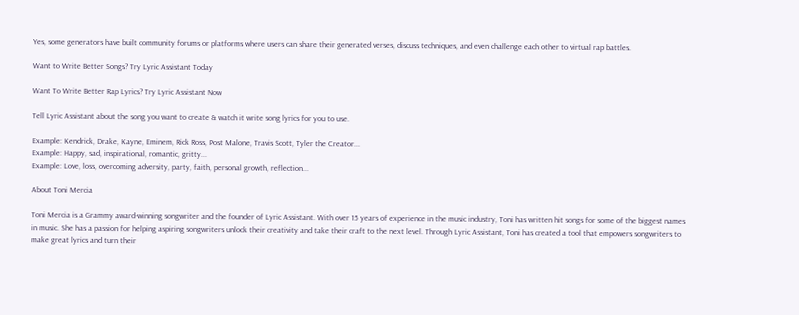Yes, some generators have built community forums or platforms where users can share their generated verses, discuss techniques, and even challenge each other to virtual rap battles.

Want to Write Better Songs? Try Lyric Assistant Today

Want To Write Better Rap Lyrics? Try Lyric Assistant Now

Tell Lyric Assistant about the song you want to create & watch it write song lyrics for you to use.

Example: Kendrick, Drake, Kayne, Eminem, Rick Ross, Post Malone, Travis Scott, Tyler the Creator...
Example: Happy, sad, inspirational, romantic, gritty...
Example: Love, loss, overcoming adversity, party, faith, personal growth, reflection...

About Toni Mercia

Toni Mercia is a Grammy award-winning songwriter and the founder of Lyric Assistant. With over 15 years of experience in the music industry, Toni has written hit songs for some of the biggest names in music. She has a passion for helping aspiring songwriters unlock their creativity and take their craft to the next level. Through Lyric Assistant, Toni has created a tool that empowers songwriters to make great lyrics and turn their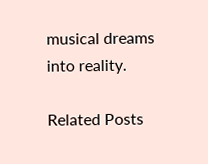musical dreams into reality.

Related Posts